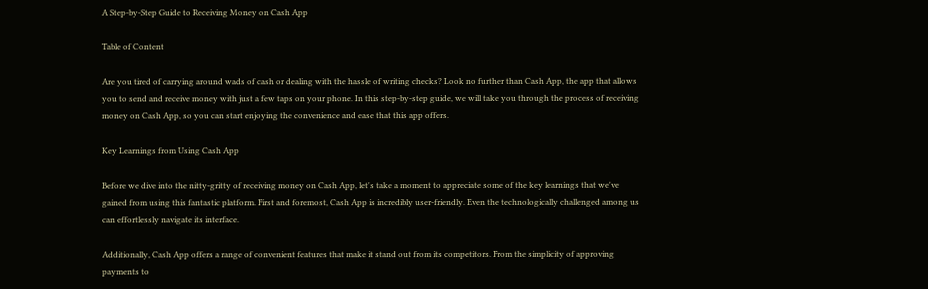A Step-by-Step Guide to Receiving Money on Cash App

Table of Content

Are you tired of carrying around wads of cash or dealing with the hassle of writing checks? Look no further than Cash App, the app that allows you to send and receive money with just a few taps on your phone. In this step-by-step guide, we will take you through the process of receiving money on Cash App, so you can start enjoying the convenience and ease that this app offers.

Key Learnings from Using Cash App

Before we dive into the nitty-gritty of receiving money on Cash App, let's take a moment to appreciate some of the key learnings that we've gained from using this fantastic platform. First and foremost, Cash App is incredibly user-friendly. Even the technologically challenged among us can effortlessly navigate its interface.

Additionally, Cash App offers a range of convenient features that make it stand out from its competitors. From the simplicity of approving payments to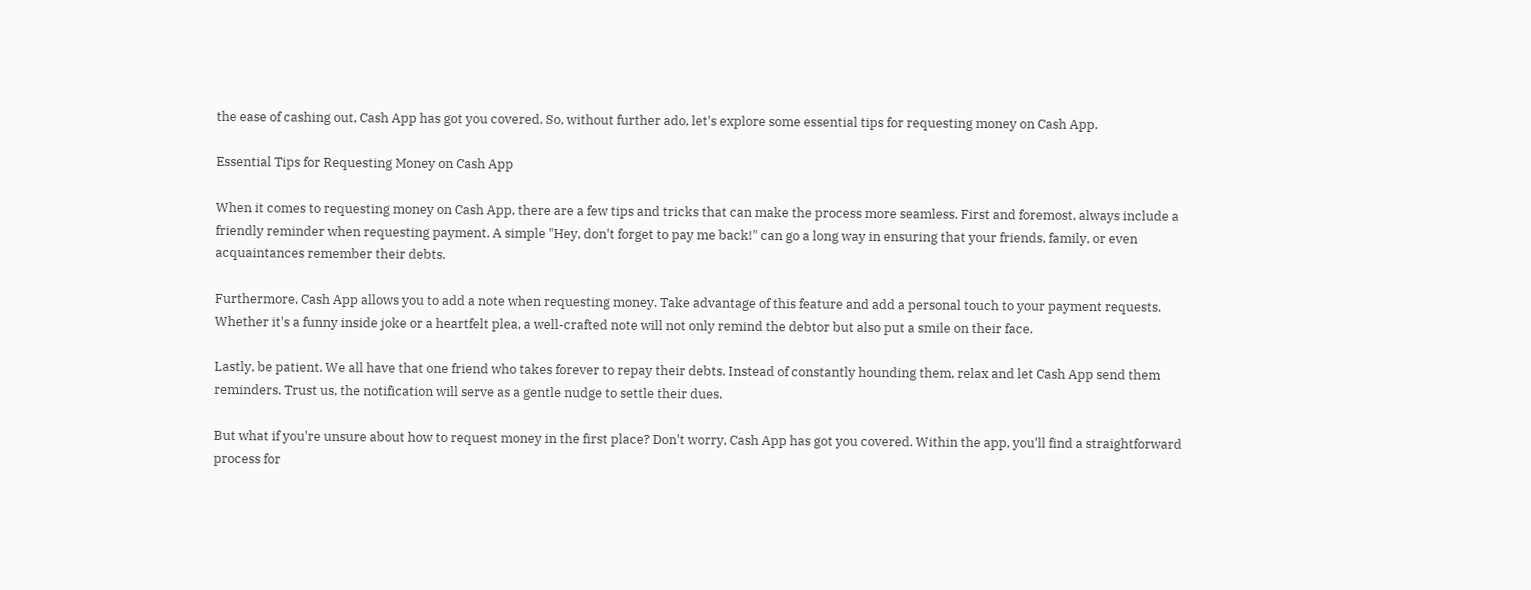the ease of cashing out, Cash App has got you covered. So, without further ado, let's explore some essential tips for requesting money on Cash App.

Essential Tips for Requesting Money on Cash App

When it comes to requesting money on Cash App, there are a few tips and tricks that can make the process more seamless. First and foremost, always include a friendly reminder when requesting payment. A simple "Hey, don't forget to pay me back!" can go a long way in ensuring that your friends, family, or even acquaintances remember their debts.

Furthermore, Cash App allows you to add a note when requesting money. Take advantage of this feature and add a personal touch to your payment requests. Whether it's a funny inside joke or a heartfelt plea, a well-crafted note will not only remind the debtor but also put a smile on their face.

Lastly, be patient. We all have that one friend who takes forever to repay their debts. Instead of constantly hounding them, relax and let Cash App send them reminders. Trust us, the notification will serve as a gentle nudge to settle their dues.

But what if you're unsure about how to request money in the first place? Don't worry, Cash App has got you covered. Within the app, you'll find a straightforward process for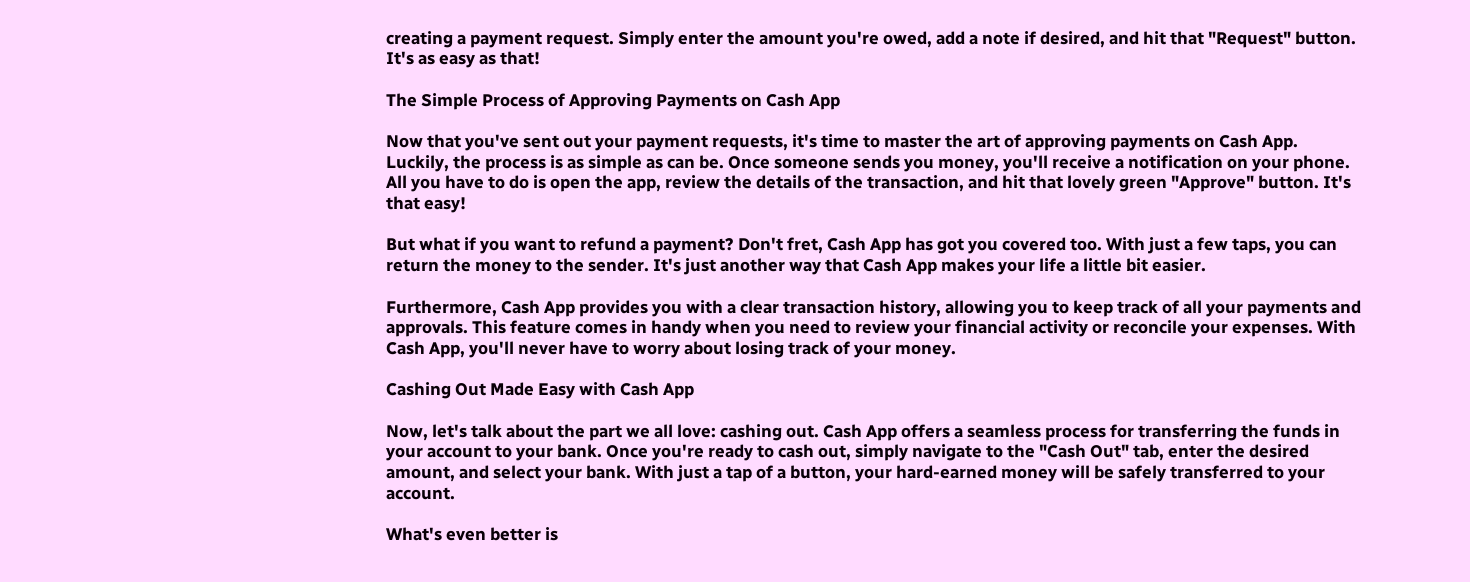creating a payment request. Simply enter the amount you're owed, add a note if desired, and hit that "Request" button. It's as easy as that!

The Simple Process of Approving Payments on Cash App

Now that you've sent out your payment requests, it's time to master the art of approving payments on Cash App. Luckily, the process is as simple as can be. Once someone sends you money, you'll receive a notification on your phone. All you have to do is open the app, review the details of the transaction, and hit that lovely green "Approve" button. It's that easy!

But what if you want to refund a payment? Don't fret, Cash App has got you covered too. With just a few taps, you can return the money to the sender. It's just another way that Cash App makes your life a little bit easier.

Furthermore, Cash App provides you with a clear transaction history, allowing you to keep track of all your payments and approvals. This feature comes in handy when you need to review your financial activity or reconcile your expenses. With Cash App, you'll never have to worry about losing track of your money.

Cashing Out Made Easy with Cash App

Now, let's talk about the part we all love: cashing out. Cash App offers a seamless process for transferring the funds in your account to your bank. Once you're ready to cash out, simply navigate to the "Cash Out" tab, enter the desired amount, and select your bank. With just a tap of a button, your hard-earned money will be safely transferred to your account.

What's even better is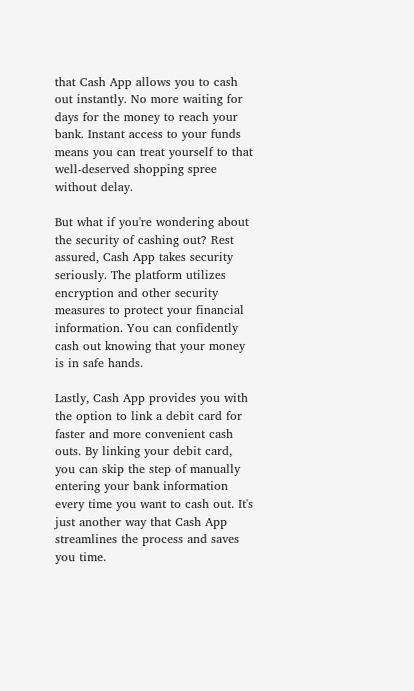that Cash App allows you to cash out instantly. No more waiting for days for the money to reach your bank. Instant access to your funds means you can treat yourself to that well-deserved shopping spree without delay.

But what if you're wondering about the security of cashing out? Rest assured, Cash App takes security seriously. The platform utilizes encryption and other security measures to protect your financial information. You can confidently cash out knowing that your money is in safe hands.

Lastly, Cash App provides you with the option to link a debit card for faster and more convenient cash outs. By linking your debit card, you can skip the step of manually entering your bank information every time you want to cash out. It's just another way that Cash App streamlines the process and saves you time.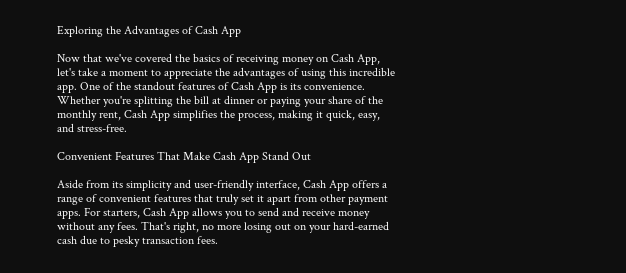Exploring the Advantages of Cash App

Now that we've covered the basics of receiving money on Cash App, let's take a moment to appreciate the advantages of using this incredible app. One of the standout features of Cash App is its convenience. Whether you're splitting the bill at dinner or paying your share of the monthly rent, Cash App simplifies the process, making it quick, easy, and stress-free.

Convenient Features That Make Cash App Stand Out

Aside from its simplicity and user-friendly interface, Cash App offers a range of convenient features that truly set it apart from other payment apps. For starters, Cash App allows you to send and receive money without any fees. That's right, no more losing out on your hard-earned cash due to pesky transaction fees.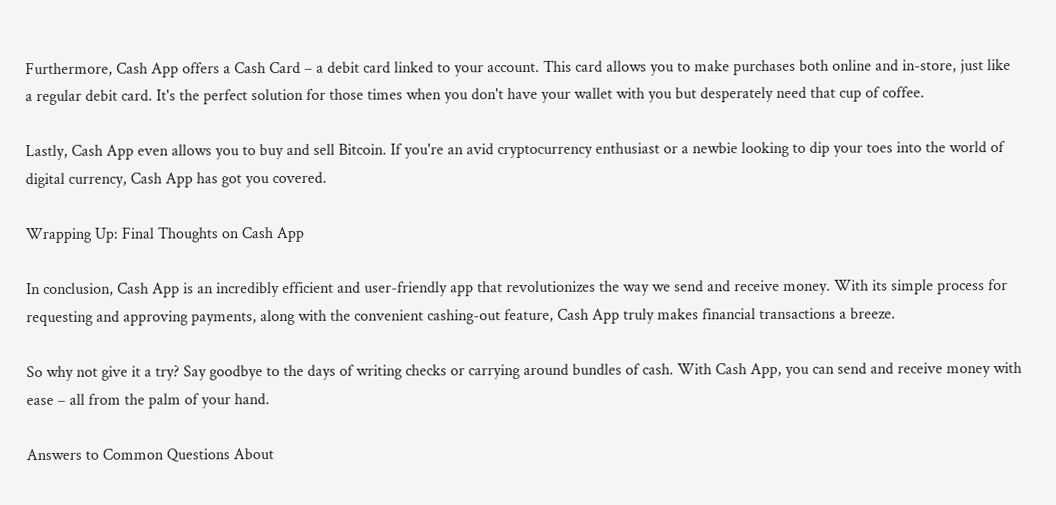Furthermore, Cash App offers a Cash Card – a debit card linked to your account. This card allows you to make purchases both online and in-store, just like a regular debit card. It's the perfect solution for those times when you don't have your wallet with you but desperately need that cup of coffee.

Lastly, Cash App even allows you to buy and sell Bitcoin. If you're an avid cryptocurrency enthusiast or a newbie looking to dip your toes into the world of digital currency, Cash App has got you covered.

Wrapping Up: Final Thoughts on Cash App

In conclusion, Cash App is an incredibly efficient and user-friendly app that revolutionizes the way we send and receive money. With its simple process for requesting and approving payments, along with the convenient cashing-out feature, Cash App truly makes financial transactions a breeze.

So why not give it a try? Say goodbye to the days of writing checks or carrying around bundles of cash. With Cash App, you can send and receive money with ease – all from the palm of your hand.

Answers to Common Questions About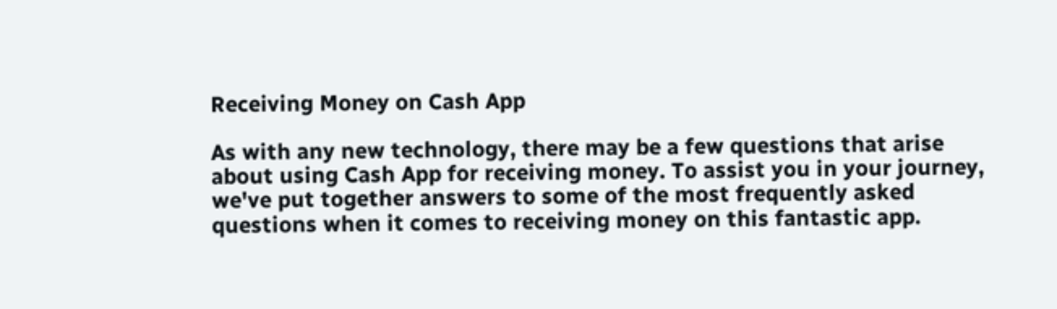Receiving Money on Cash App

As with any new technology, there may be a few questions that arise about using Cash App for receiving money. To assist you in your journey, we've put together answers to some of the most frequently asked questions when it comes to receiving money on this fantastic app.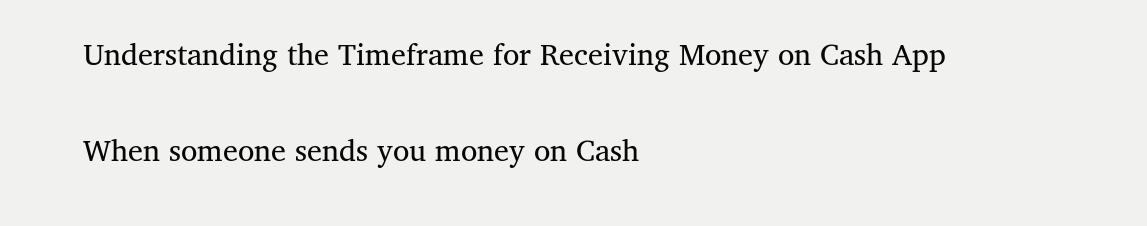Understanding the Timeframe for Receiving Money on Cash App

When someone sends you money on Cash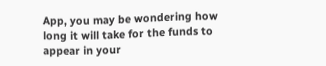App, you may be wondering how long it will take for the funds to appear in your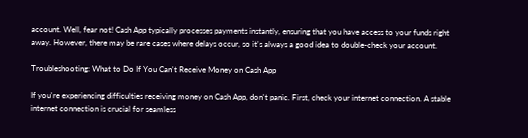account. Well, fear not! Cash App typically processes payments instantly, ensuring that you have access to your funds right away. However, there may be rare cases where delays occur, so it's always a good idea to double-check your account.

Troubleshooting: What to Do If You Can't Receive Money on Cash App

If you're experiencing difficulties receiving money on Cash App, don't panic. First, check your internet connection. A stable internet connection is crucial for seamless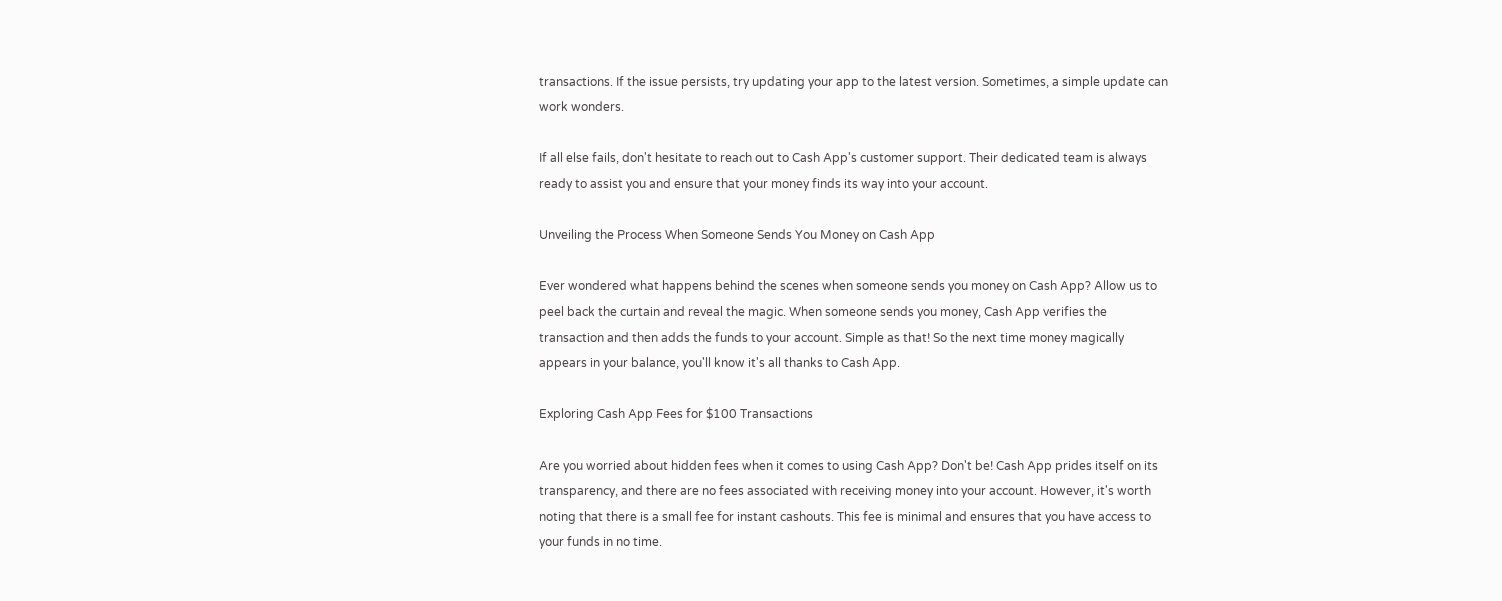transactions. If the issue persists, try updating your app to the latest version. Sometimes, a simple update can work wonders.

If all else fails, don't hesitate to reach out to Cash App's customer support. Their dedicated team is always ready to assist you and ensure that your money finds its way into your account.

Unveiling the Process When Someone Sends You Money on Cash App

Ever wondered what happens behind the scenes when someone sends you money on Cash App? Allow us to peel back the curtain and reveal the magic. When someone sends you money, Cash App verifies the transaction and then adds the funds to your account. Simple as that! So the next time money magically appears in your balance, you'll know it's all thanks to Cash App.

Exploring Cash App Fees for $100 Transactions

Are you worried about hidden fees when it comes to using Cash App? Don't be! Cash App prides itself on its transparency, and there are no fees associated with receiving money into your account. However, it's worth noting that there is a small fee for instant cashouts. This fee is minimal and ensures that you have access to your funds in no time.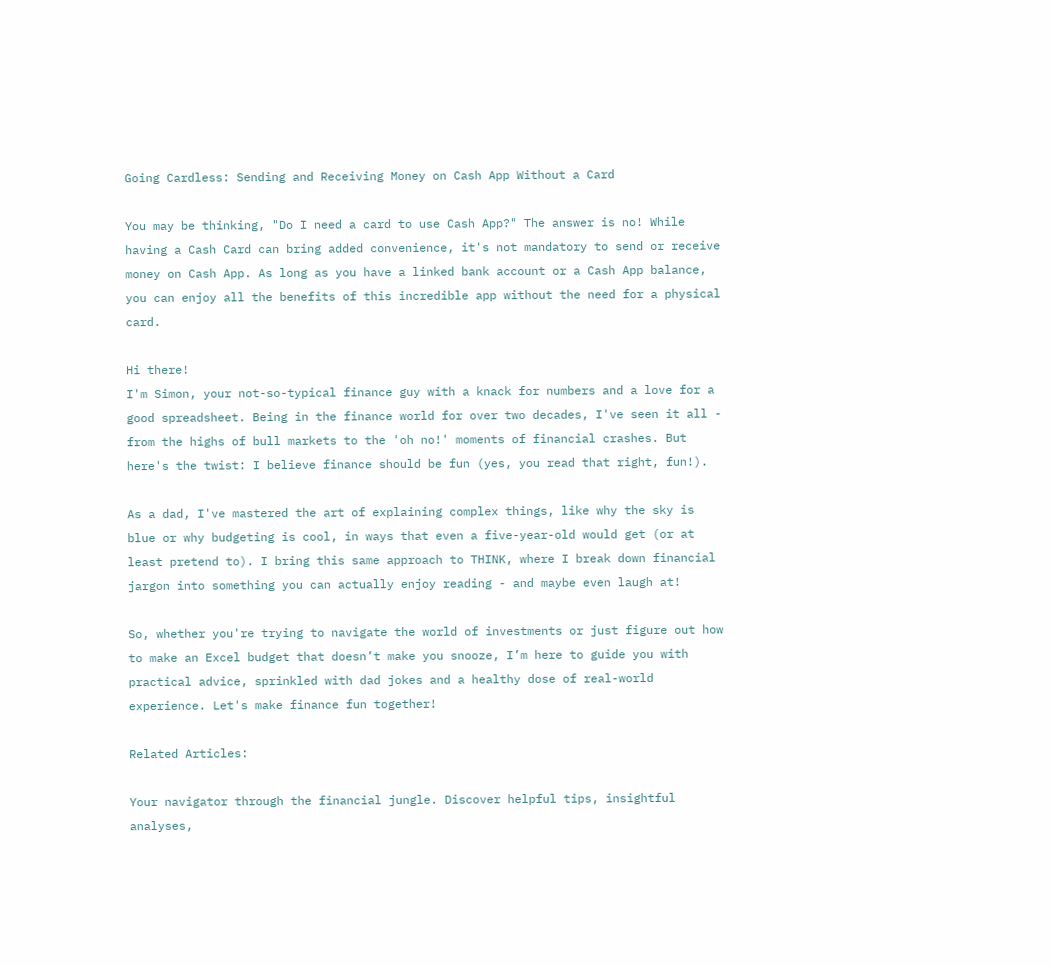Going Cardless: Sending and Receiving Money on Cash App Without a Card

You may be thinking, "Do I need a card to use Cash App?" The answer is no! While having a Cash Card can bring added convenience, it's not mandatory to send or receive money on Cash App. As long as you have a linked bank account or a Cash App balance, you can enjoy all the benefits of this incredible app without the need for a physical card.

Hi there!
I'm Simon, your not-so-typical finance guy with a knack for numbers and a love for a good spreadsheet. Being in the finance world for over two decades, I've seen it all - from the highs of bull markets to the 'oh no!' moments of financial crashes. But here's the twist: I believe finance should be fun (yes, you read that right, fun!).

As a dad, I've mastered the art of explaining complex things, like why the sky is blue or why budgeting is cool, in ways that even a five-year-old would get (or at least pretend to). I bring this same approach to THINK, where I break down financial jargon into something you can actually enjoy reading - and maybe even laugh at!

So, whether you're trying to navigate the world of investments or just figure out how to make an Excel budget that doesn’t make you snooze, I’m here to guide you with practical advice, sprinkled with dad jokes and a healthy dose of real-world experience. Let's make finance fun together!

Related Articles:

Your navigator through the financial jungle. Discover helpful tips, insightful analyses,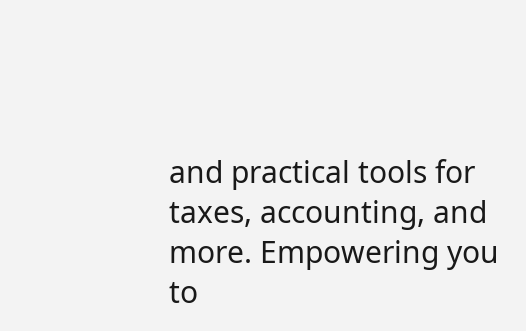and practical tools for taxes, accounting, and more. Empowering you to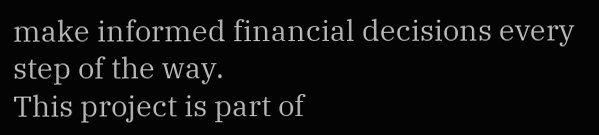make informed financial decisions every step of the way.
This project is part of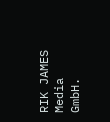RIK JAMES Media GmbH.